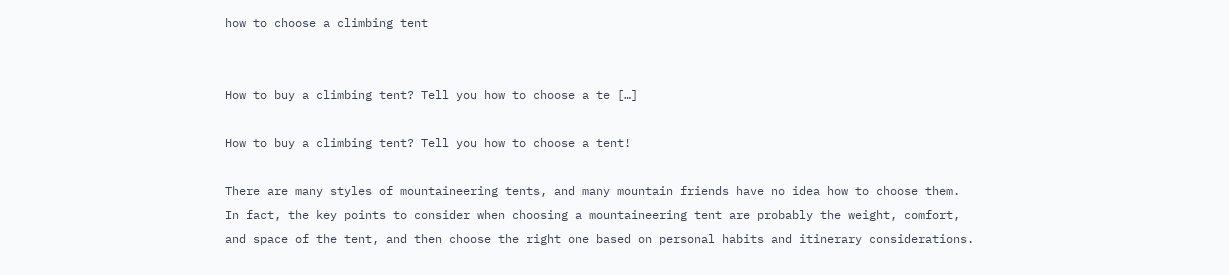how to choose a climbing tent


How to buy a climbing tent? Tell you how to choose a te […]

How to buy a climbing tent? Tell you how to choose a tent!

There are many styles of mountaineering tents, and many mountain friends have no idea how to choose them. In fact, the key points to consider when choosing a mountaineering tent are probably the weight, comfort, and space of the tent, and then choose the right one based on personal habits and itinerary considerations.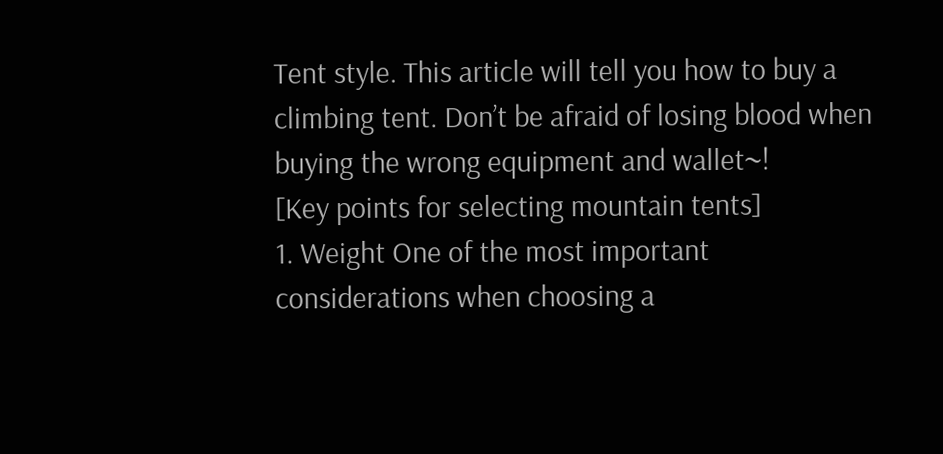Tent style. This article will tell you how to buy a climbing tent. Don’t be afraid of losing blood when buying the wrong equipment and wallet~!
[Key points for selecting mountain tents]
1. Weight One of the most important considerations when choosing a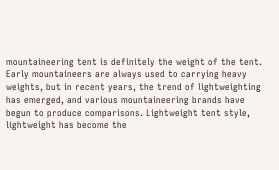mountaineering tent is definitely the weight of the tent. Early mountaineers are always used to carrying heavy weights, but in recent years, the trend of lightweighting has emerged, and various mountaineering brands have begun to produce comparisons. Lightweight tent style, lightweight has become the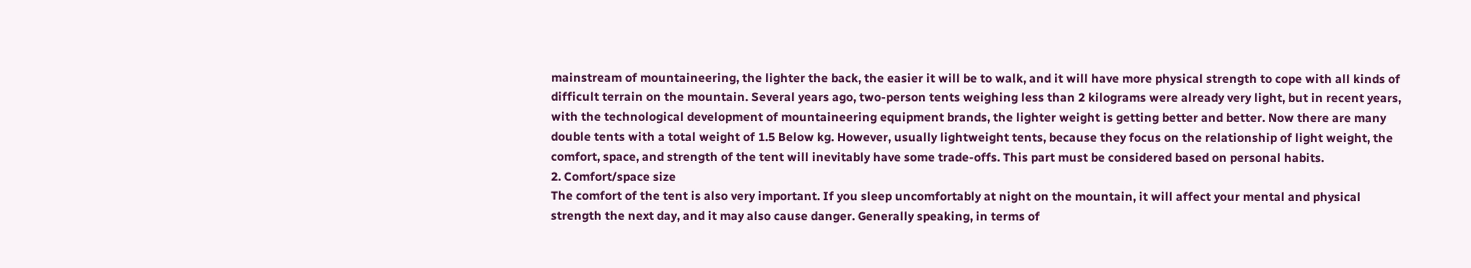mainstream of mountaineering, the lighter the back, the easier it will be to walk, and it will have more physical strength to cope with all kinds of difficult terrain on the mountain. Several years ago, two-person tents weighing less than 2 kilograms were already very light, but in recent years, with the technological development of mountaineering equipment brands, the lighter weight is getting better and better. Now there are many double tents with a total weight of 1.5 Below kg. However, usually lightweight tents, because they focus on the relationship of light weight, the comfort, space, and strength of the tent will inevitably have some trade-offs. This part must be considered based on personal habits.
2. Comfort/space size
The comfort of the tent is also very important. If you sleep uncomfortably at night on the mountain, it will affect your mental and physical strength the next day, and it may also cause danger. Generally speaking, in terms of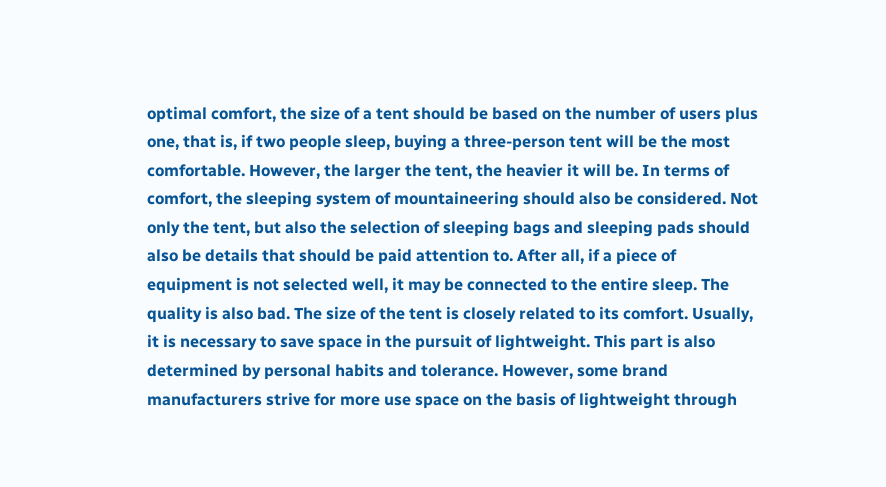optimal comfort, the size of a tent should be based on the number of users plus one, that is, if two people sleep, buying a three-person tent will be the most comfortable. However, the larger the tent, the heavier it will be. In terms of comfort, the sleeping system of mountaineering should also be considered. Not only the tent, but also the selection of sleeping bags and sleeping pads should also be details that should be paid attention to. After all, if a piece of equipment is not selected well, it may be connected to the entire sleep. The quality is also bad. The size of the tent is closely related to its comfort. Usually, it is necessary to save space in the pursuit of lightweight. This part is also determined by personal habits and tolerance. However, some brand manufacturers strive for more use space on the basis of lightweight through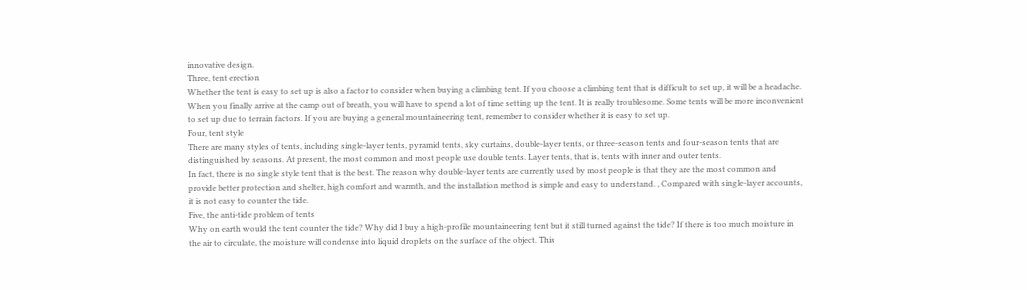innovative design.
Three, tent erection
Whether the tent is easy to set up is also a factor to consider when buying a climbing tent. If you choose a climbing tent that is difficult to set up, it will be a headache. When you finally arrive at the camp out of breath, you will have to spend a lot of time setting up the tent. It is really troublesome. Some tents will be more inconvenient to set up due to terrain factors. If you are buying a general mountaineering tent, remember to consider whether it is easy to set up.
Four, tent style
There are many styles of tents, including single-layer tents, pyramid tents, sky curtains, double-layer tents, or three-season tents and four-season tents that are distinguished by seasons. At present, the most common and most people use double tents. Layer tents, that is, tents with inner and outer tents.
In fact, there is no single style tent that is the best. The reason why double-layer tents are currently used by most people is that they are the most common and provide better protection and shelter, high comfort and warmth, and the installation method is simple and easy to understand. , Compared with single-layer accounts, it is not easy to counter the tide.
Five, the anti-tide problem of tents
Why on earth would the tent counter the tide? Why did I buy a high-profile mountaineering tent but it still turned against the tide? If there is too much moisture in the air to circulate, the moisture will condense into liquid droplets on the surface of the object. This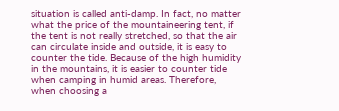situation is called anti-damp. In fact, no matter what the price of the mountaineering tent, if the tent is not really stretched, so that the air can circulate inside and outside, it is easy to counter the tide. Because of the high humidity in the mountains, it is easier to counter tide when camping in humid areas. Therefore, when choosing a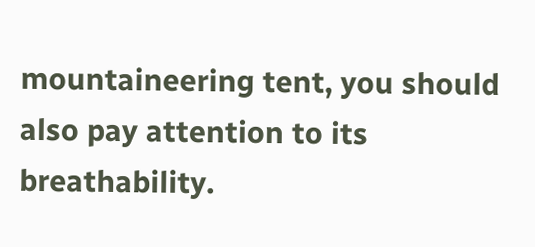mountaineering tent, you should also pay attention to its breathability.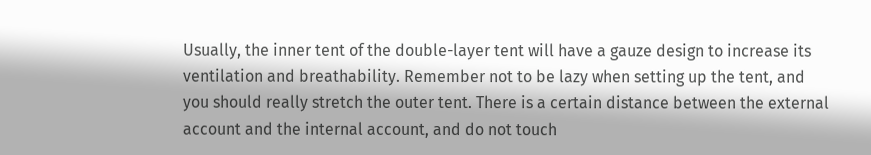Usually, the inner tent of the double-layer tent will have a gauze design to increase its ventilation and breathability. Remember not to be lazy when setting up the tent, and you should really stretch the outer tent. There is a certain distance between the external account and the internal account, and do not touch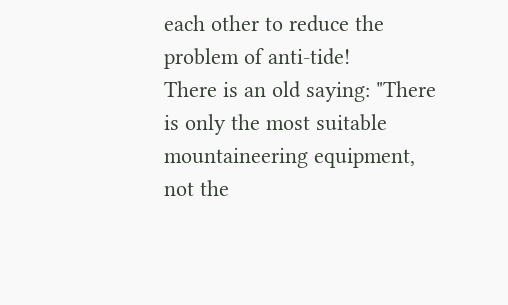each other to reduce the problem of anti-tide!
There is an old saying: "There is only the most suitable mountaineering equipment, not the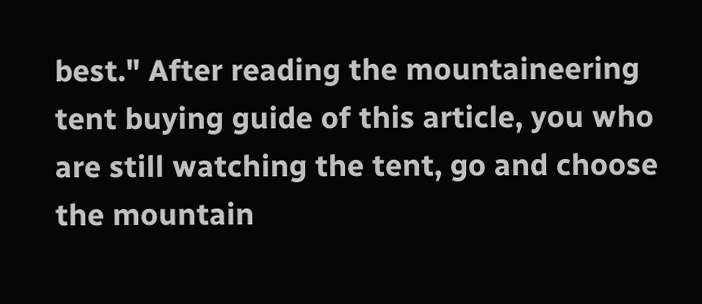best." After reading the mountaineering tent buying guide of this article, you who are still watching the tent, go and choose the mountain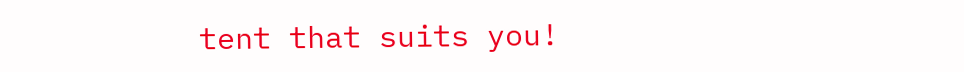tent that suits you!